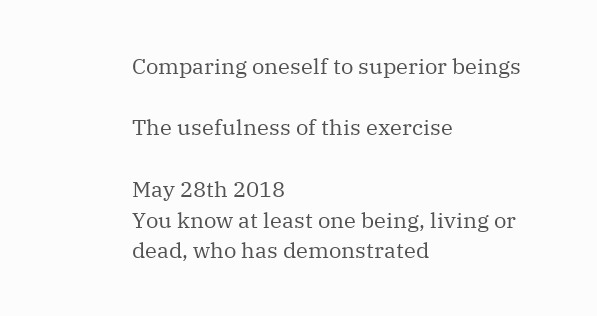Comparing oneself to superior beings

The usefulness of this exercise

May 28th 2018
You know at least one being, living or dead, who has demonstrated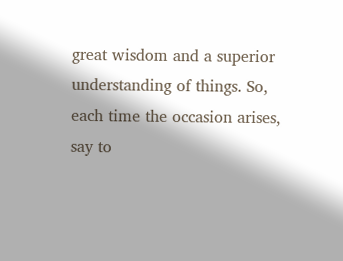great wisdom and a superior understanding of things. So, each time the occasion arises, say to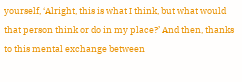yourself, ‘Alright, this is what I think, but what would that person think or do in my place?’ And then, thanks to this mental exchange between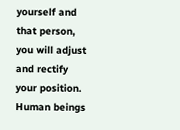yourself and that person, you will adjust and rectify your position. Human beings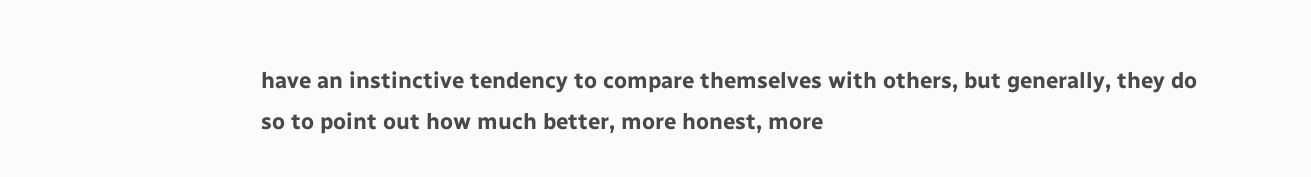have an instinctive tendency to compare themselves with others, but generally, they do so to point out how much better, more honest, more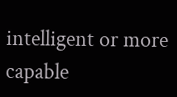intelligent or more capable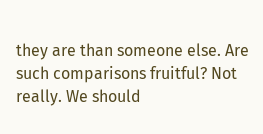they are than someone else. Are such comparisons fruitful? Not really. We should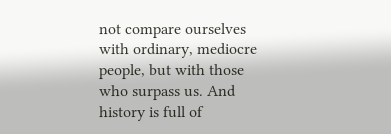not compare ourselves with ordinary, mediocre people, but with those who surpass us. And history is full of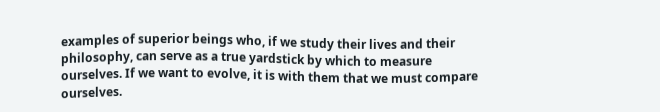examples of superior beings who, if we study their lives and their philosophy, can serve as a true yardstick by which to measure ourselves. If we want to evolve, it is with them that we must compare ourselves.